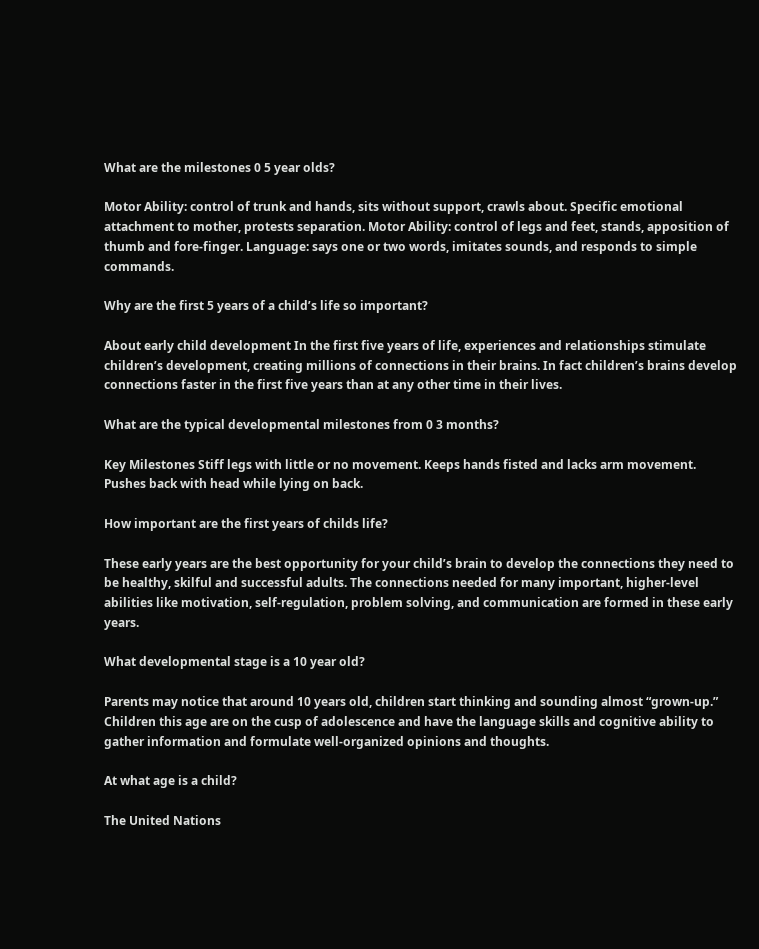What are the milestones 0 5 year olds?

Motor Ability: control of trunk and hands, sits without support, crawls about. Specific emotional attachment to mother, protests separation. Motor Ability: control of legs and feet, stands, apposition of thumb and fore-finger. Language: says one or two words, imitates sounds, and responds to simple commands.

Why are the first 5 years of a child’s life so important?

About early child development In the first five years of life, experiences and relationships stimulate children’s development, creating millions of connections in their brains. In fact children’s brains develop connections faster in the first five years than at any other time in their lives.

What are the typical developmental milestones from 0 3 months?

Key Milestones Stiff legs with little or no movement. Keeps hands fisted and lacks arm movement. Pushes back with head while lying on back.

How important are the first years of childs life?

These early years are the best opportunity for your child’s brain to develop the connections they need to be healthy, skilful and successful adults. The connections needed for many important, higher-level abilities like motivation, self-regulation, problem solving, and communication are formed in these early years.

What developmental stage is a 10 year old?

Parents may notice that around 10 years old, children start thinking and sounding almost “grown-up.” Children this age are on the cusp of adolescence and have the language skills and cognitive ability to gather information and formulate well-organized opinions and thoughts.

At what age is a child?

The United Nations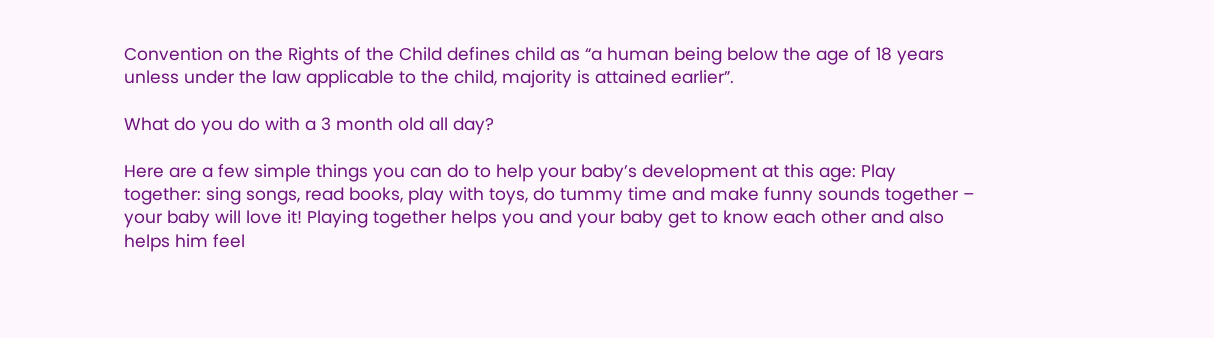Convention on the Rights of the Child defines child as “a human being below the age of 18 years unless under the law applicable to the child, majority is attained earlier”.

What do you do with a 3 month old all day?

Here are a few simple things you can do to help your baby’s development at this age: Play together: sing songs, read books, play with toys, do tummy time and make funny sounds together – your baby will love it! Playing together helps you and your baby get to know each other and also helps him feel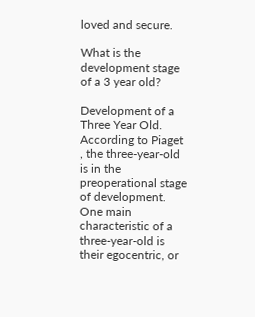loved and secure.

What is the development stage of a 3 year old?

Development of a Three Year Old. According to Piaget , the three-year-old is in the preoperational stage of development. One main characteristic of a three-year-old is their egocentric, or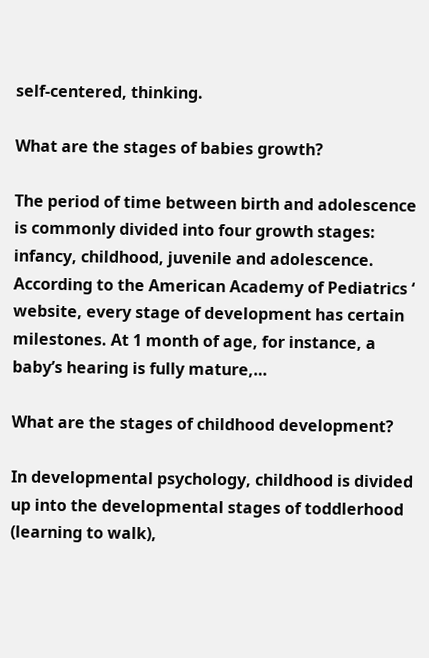self-centered, thinking.

What are the stages of babies growth?

The period of time between birth and adolescence is commonly divided into four growth stages: infancy, childhood, juvenile and adolescence. According to the American Academy of Pediatrics ‘ website, every stage of development has certain milestones. At 1 month of age, for instance, a baby’s hearing is fully mature,…

What are the stages of childhood development?

In developmental psychology, childhood is divided up into the developmental stages of toddlerhood (learning to walk),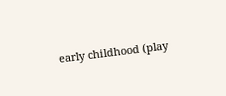early childhood (play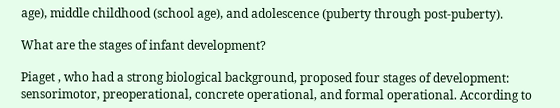age), middle childhood (school age), and adolescence (puberty through post-puberty).

What are the stages of infant development?

Piaget , who had a strong biological background, proposed four stages of development: sensorimotor, preoperational, concrete operational, and formal operational. According to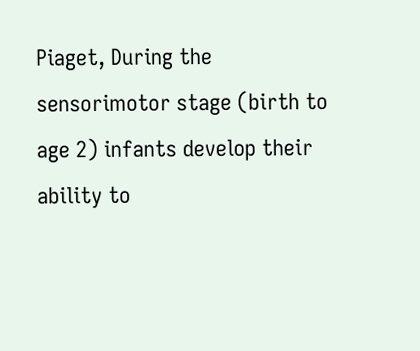Piaget, During the sensorimotor stage (birth to age 2) infants develop their ability to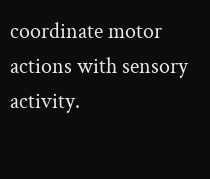coordinate motor actions with sensory activity.